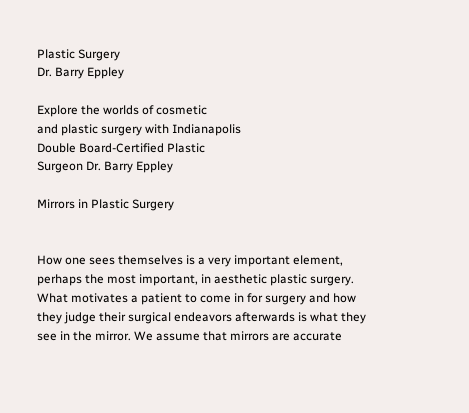Plastic Surgery
Dr. Barry Eppley

Explore the worlds of cosmetic
and plastic surgery with Indianapolis
Double Board-Certified Plastic
Surgeon Dr. Barry Eppley

Mirrors in Plastic Surgery


How one sees themselves is a very important element, perhaps the most important, in aesthetic plastic surgery. What motivates a patient to come in for surgery and how they judge their surgical endeavors afterwards is what they see in the mirror. We assume that mirrors are accurate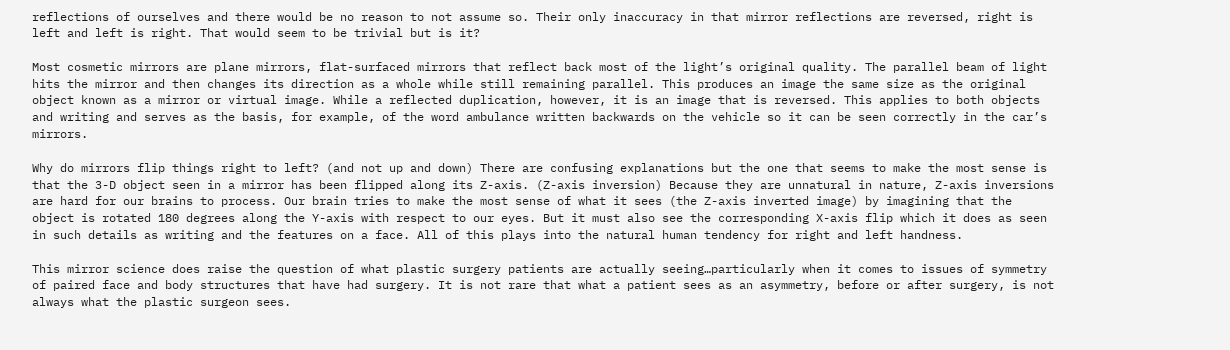reflections of ourselves and there would be no reason to not assume so. Their only inaccuracy in that mirror reflections are reversed, right is left and left is right. That would seem to be trivial but is it?

Most cosmetic mirrors are plane mirrors, flat-surfaced mirrors that reflect back most of the light’s original quality. The parallel beam of light hits the mirror and then changes its direction as a whole while still remaining parallel. This produces an image the same size as the original object known as a mirror or virtual image. While a reflected duplication, however, it is an image that is reversed. This applies to both objects and writing and serves as the basis, for example, of the word ambulance written backwards on the vehicle so it can be seen correctly in the car’s mirrors.

Why do mirrors flip things right to left? (and not up and down) There are confusing explanations but the one that seems to make the most sense is that the 3-D object seen in a mirror has been flipped along its Z-axis. (Z-axis inversion) Because they are unnatural in nature, Z-axis inversions are hard for our brains to process. Our brain tries to make the most sense of what it sees (the Z-axis inverted image) by imagining that the object is rotated 180 degrees along the Y-axis with respect to our eyes. But it must also see the corresponding X-axis flip which it does as seen in such details as writing and the features on a face. All of this plays into the natural human tendency for right and left handness.

This mirror science does raise the question of what plastic surgery patients are actually seeing…particularly when it comes to issues of symmetry of paired face and body structures that have had surgery. It is not rare that what a patient sees as an asymmetry, before or after surgery, is not always what the plastic surgeon sees.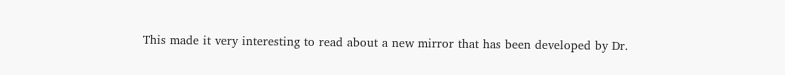This made it very interesting to read about a new mirror that has been developed by Dr.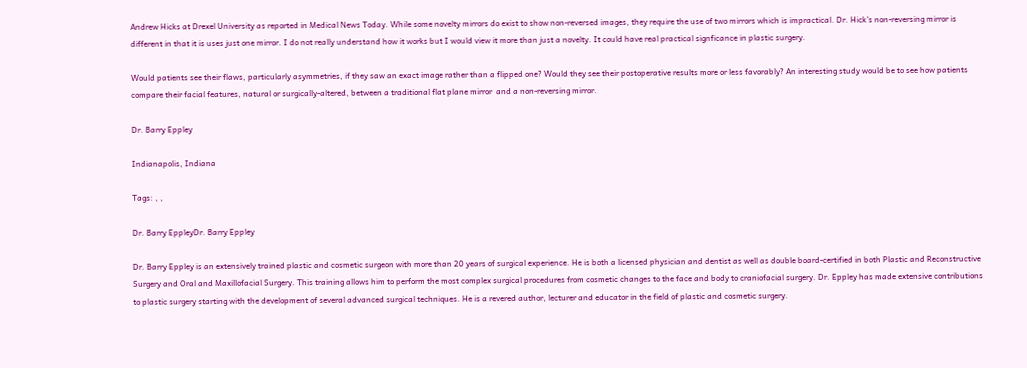Andrew Hicks at Drexel University as reported in Medical News Today. While some novelty mirrors do exist to show non-reversed images, they require the use of two mirrors which is impractical. Dr. Hick’s non-reversing mirror is different in that it is uses just one mirror. I do not really understand how it works but I would view it more than just a novelty. It could have real practical signficance in plastic surgery.

Would patients see their flaws, particularly asymmetries, if they saw an exact image rather than a flipped one? Would they see their postoperative results more or less favorably? An interesting study would be to see how patients compare their facial features, natural or surgically-altered, between a traditional flat plane mirror  and a non-reversing mirror.

Dr. Barry Eppley

Indianapolis, Indiana

Tags: , ,

Dr. Barry EppleyDr. Barry Eppley

Dr. Barry Eppley is an extensively trained plastic and cosmetic surgeon with more than 20 years of surgical experience. He is both a licensed physician and dentist as well as double board-certified in both Plastic and Reconstructive Surgery and Oral and Maxillofacial Surgery. This training allows him to perform the most complex surgical procedures from cosmetic changes to the face and body to craniofacial surgery. Dr. Eppley has made extensive contributions to plastic surgery starting with the development of several advanced surgical techniques. He is a revered author, lecturer and educator in the field of plastic and cosmetic surgery.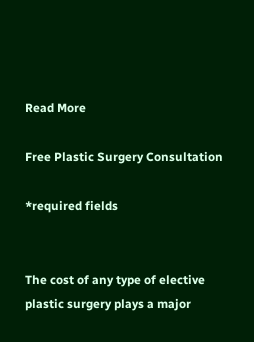Read More

Free Plastic Surgery Consultation

*required fields


The cost of any type of elective plastic surgery plays a major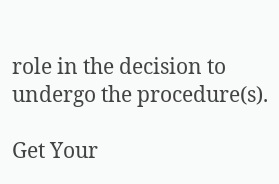role in the decision to undergo the procedure(s).

Get Your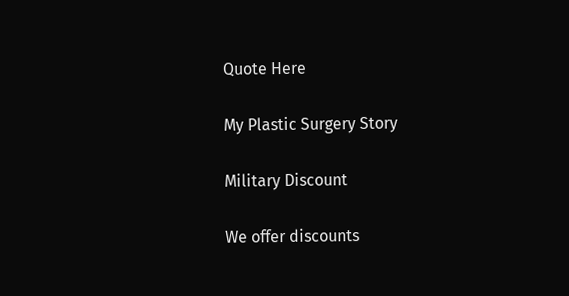Quote Here

My Plastic Surgery Story

Military Discount

We offer discounts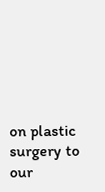on plastic surgery to our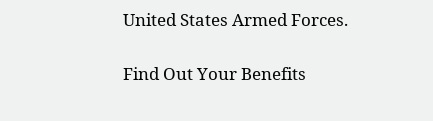United States Armed Forces.

Find Out Your Benefits